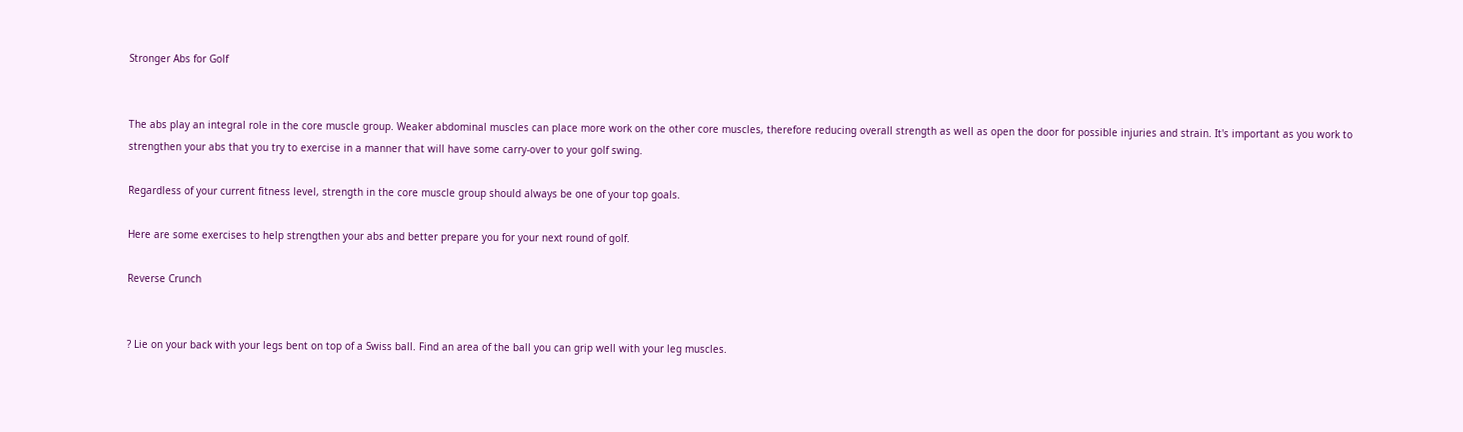Stronger Abs for Golf


The abs play an integral role in the core muscle group. Weaker abdominal muscles can place more work on the other core muscles, therefore reducing overall strength as well as open the door for possible injuries and strain. It's important as you work to strengthen your abs that you try to exercise in a manner that will have some carry-over to your golf swing.

Regardless of your current fitness level, strength in the core muscle group should always be one of your top goals.

Here are some exercises to help strengthen your abs and better prepare you for your next round of golf.

Reverse Crunch


? Lie on your back with your legs bent on top of a Swiss ball. Find an area of the ball you can grip well with your leg muscles.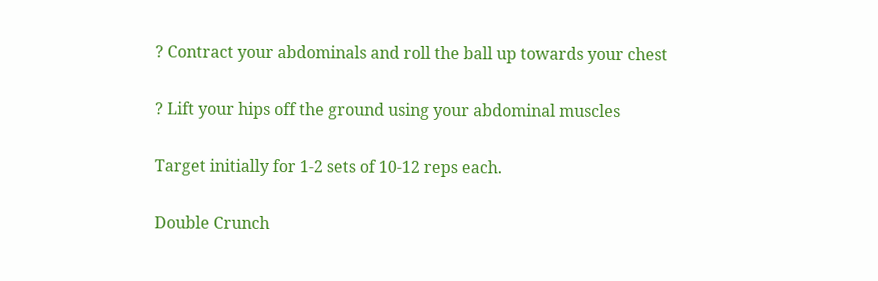? Contract your abdominals and roll the ball up towards your chest

? Lift your hips off the ground using your abdominal muscles

Target initially for 1-2 sets of 10-12 reps each.

Double Crunch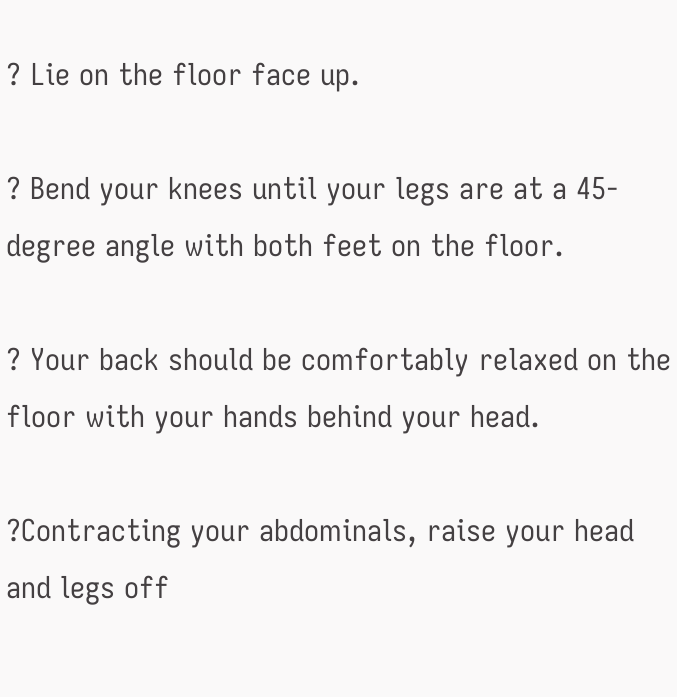? Lie on the floor face up.

? Bend your knees until your legs are at a 45-degree angle with both feet on the floor.

? Your back should be comfortably relaxed on the floor with your hands behind your head.

?Contracting your abdominals, raise your head and legs off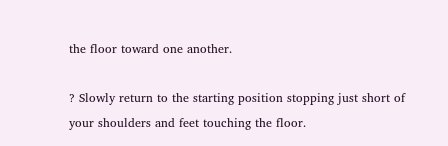the floor toward one another.

? Slowly return to the starting position stopping just short of your shoulders and feet touching the floor.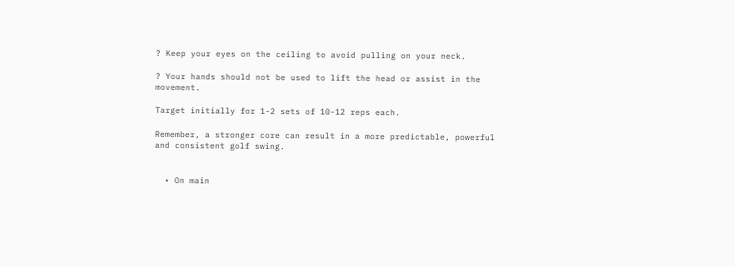? Keep your eyes on the ceiling to avoid pulling on your neck.

? Your hands should not be used to lift the head or assist in the movement.

Target initially for 1-2 sets of 10-12 reps each.

Remember, a stronger core can result in a more predictable, powerful and consistent golf swing.


  • On main